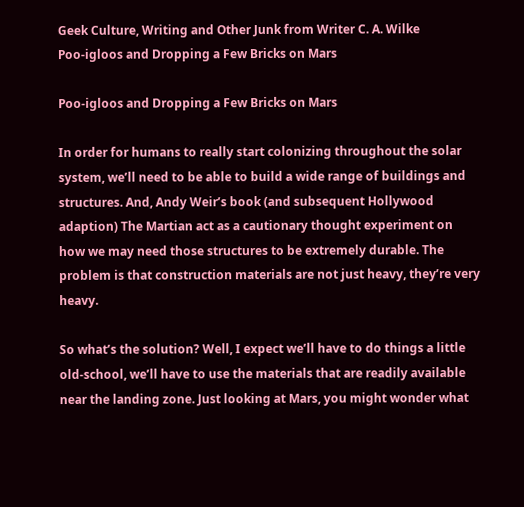Geek Culture, Writing and Other Junk from Writer C. A. Wilke
Poo-igloos and Dropping a Few Bricks on Mars

Poo-igloos and Dropping a Few Bricks on Mars

In order for humans to really start colonizing throughout the solar system, we’ll need to be able to build a wide range of buildings and structures. And, Andy Weir’s book (and subsequent Hollywood adaption) The Martian act as a cautionary thought experiment on how we may need those structures to be extremely durable. The problem is that construction materials are not just heavy, they’re very heavy.

So what’s the solution? Well, I expect we’ll have to do things a little old-school, we’ll have to use the materials that are readily available near the landing zone. Just looking at Mars, you might wonder what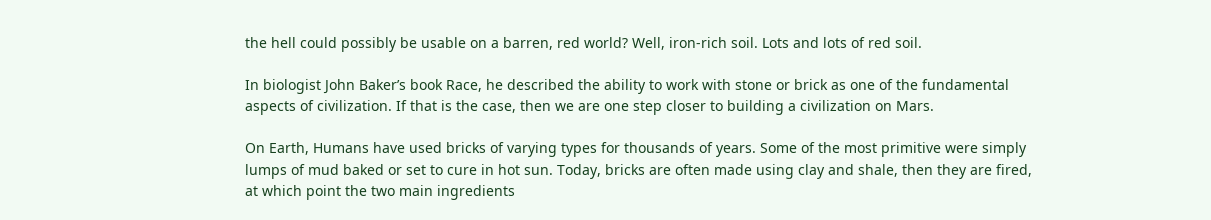the hell could possibly be usable on a barren, red world? Well, iron-rich soil. Lots and lots of red soil.

In biologist John Baker’s book Race, he described the ability to work with stone or brick as one of the fundamental aspects of civilization. If that is the case, then we are one step closer to building a civilization on Mars.

On Earth, Humans have used bricks of varying types for thousands of years. Some of the most primitive were simply lumps of mud baked or set to cure in hot sun. Today, bricks are often made using clay and shale, then they are fired, at which point the two main ingredients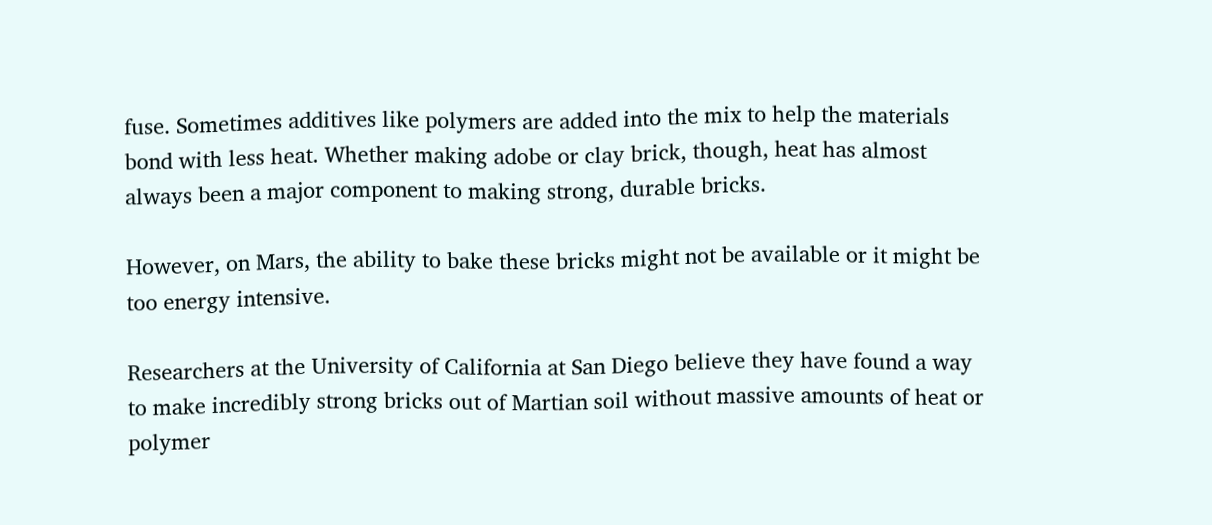fuse. Sometimes additives like polymers are added into the mix to help the materials bond with less heat. Whether making adobe or clay brick, though, heat has almost always been a major component to making strong, durable bricks.

However, on Mars, the ability to bake these bricks might not be available or it might be too energy intensive.

Researchers at the University of California at San Diego believe they have found a way to make incredibly strong bricks out of Martian soil without massive amounts of heat or polymer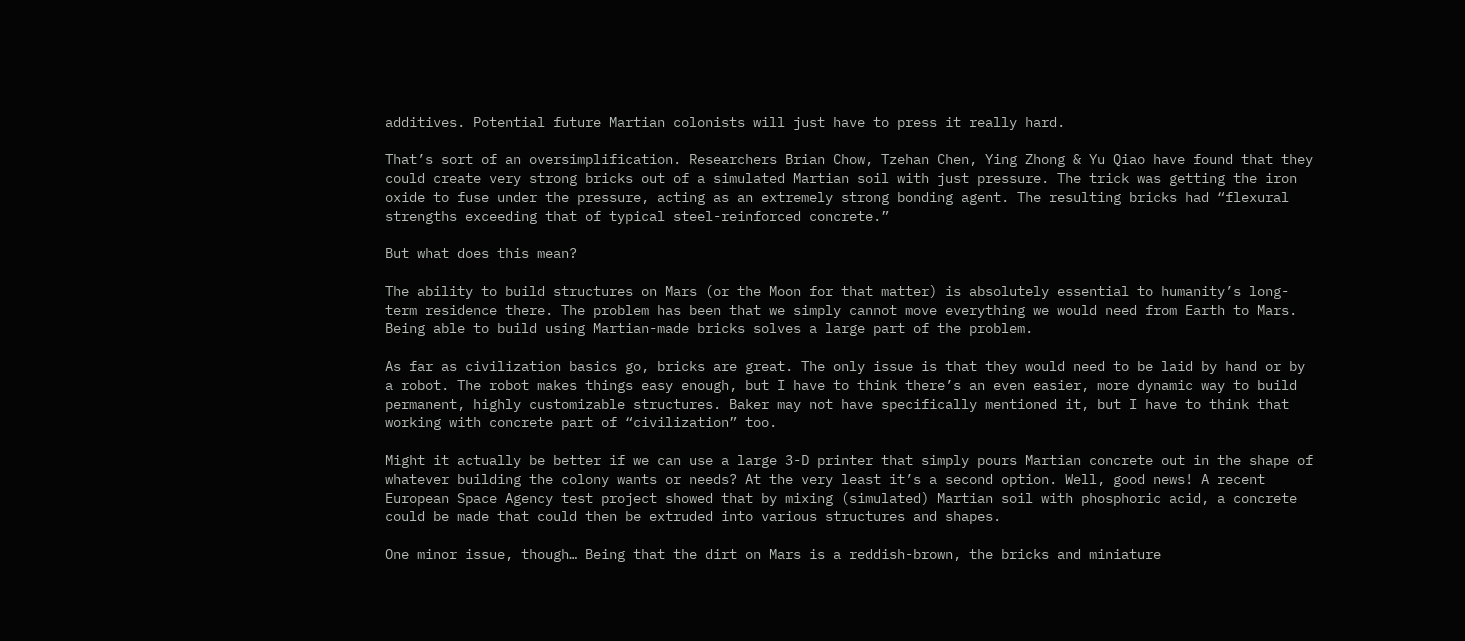additives. Potential future Martian colonists will just have to press it really hard.

That’s sort of an oversimplification. Researchers Brian Chow, Tzehan Chen, Ying Zhong & Yu Qiao have found that they could create very strong bricks out of a simulated Martian soil with just pressure. The trick was getting the iron oxide to fuse under the pressure, acting as an extremely strong bonding agent. The resulting bricks had “flexural strengths exceeding that of typical steel-reinforced concrete.”

But what does this mean?

The ability to build structures on Mars (or the Moon for that matter) is absolutely essential to humanity’s long-term residence there. The problem has been that we simply cannot move everything we would need from Earth to Mars. Being able to build using Martian-made bricks solves a large part of the problem.

As far as civilization basics go, bricks are great. The only issue is that they would need to be laid by hand or by a robot. The robot makes things easy enough, but I have to think there’s an even easier, more dynamic way to build permanent, highly customizable structures. Baker may not have specifically mentioned it, but I have to think that working with concrete part of “civilization” too.

Might it actually be better if we can use a large 3-D printer that simply pours Martian concrete out in the shape of whatever building the colony wants or needs? At the very least it’s a second option. Well, good news! A recent European Space Agency test project showed that by mixing (simulated) Martian soil with phosphoric acid, a concrete could be made that could then be extruded into various structures and shapes.

One minor issue, though… Being that the dirt on Mars is a reddish-brown, the bricks and miniature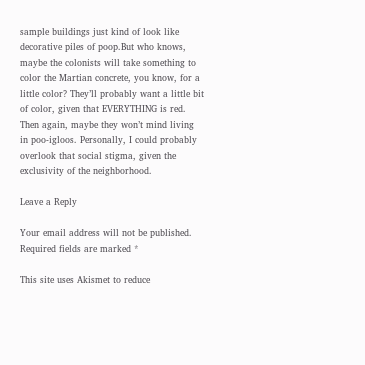sample buildings just kind of look like decorative piles of poop.But who knows, maybe the colonists will take something to color the Martian concrete, you know, for a little color? They’ll probably want a little bit of color, given that EVERYTHING is red. Then again, maybe they won’t mind living in poo-igloos. Personally, I could probably overlook that social stigma, given the exclusivity of the neighborhood.

Leave a Reply

Your email address will not be published. Required fields are marked *

This site uses Akismet to reduce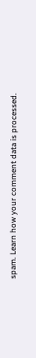spam. Learn how your comment data is processed.